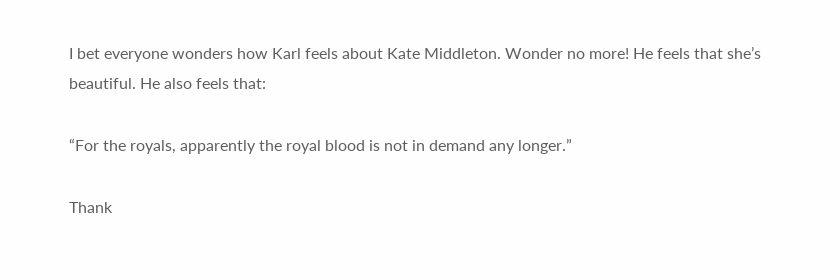I bet everyone wonders how Karl feels about Kate Middleton. Wonder no more! He feels that she’s beautiful. He also feels that:

“For the royals, apparently the royal blood is not in demand any longer.”

Thank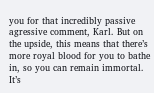you for that incredibly passive agressive comment, Karl. But on the upside, this means that there’s more royal blood for you to bathe in, so you can remain immortal. It’s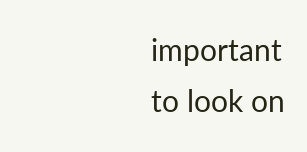important to look on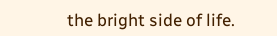the bright side of life.